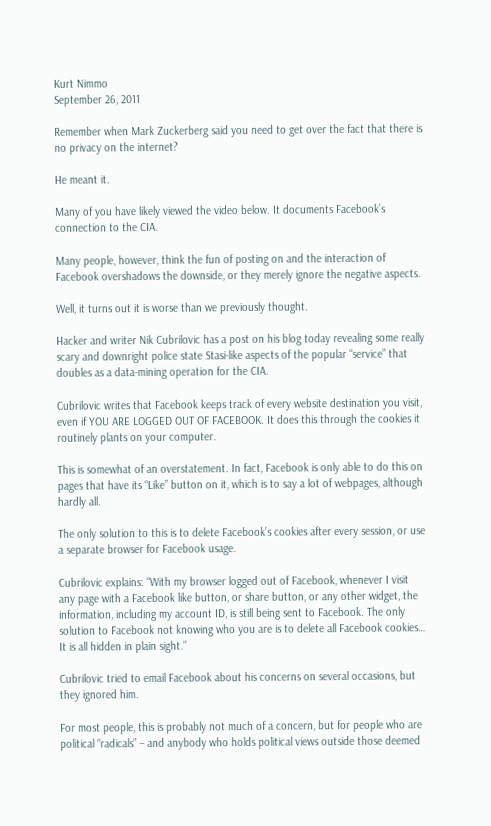Kurt Nimmo
September 26, 2011

Remember when Mark Zuckerberg said you need to get over the fact that there is no privacy on the internet?

He meant it.

Many of you have likely viewed the video below. It documents Facebook’s connection to the CIA.

Many people, however, think the fun of posting on and the interaction of Facebook overshadows the downside, or they merely ignore the negative aspects.

Well, it turns out it is worse than we previously thought.

Hacker and writer Nik Cubrilovic has a post on his blog today revealing some really scary and downright police state Stasi-like aspects of the popular “service” that doubles as a data-mining operation for the CIA.

Cubrilovic writes that Facebook keeps track of every website destination you visit, even if YOU ARE LOGGED OUT OF FACEBOOK. It does this through the cookies it routinely plants on your computer.

This is somewhat of an overstatement. In fact, Facebook is only able to do this on pages that have its “Like” button on it, which is to say a lot of webpages, although hardly all.

The only solution to this is to delete Facebook’s cookies after every session, or use a separate browser for Facebook usage.

Cubrilovic explains: “With my browser logged out of Facebook, whenever I visit any page with a Facebook like button, or share button, or any other widget, the information, including my account ID, is still being sent to Facebook. The only solution to Facebook not knowing who you are is to delete all Facebook cookies… It is all hidden in plain sight.”

Cubrilovic tried to email Facebook about his concerns on several occasions, but they ignored him.

For most people, this is probably not much of a concern, but for people who are political “radicals” – and anybody who holds political views outside those deemed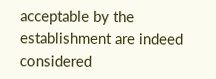acceptable by the establishment are indeed considered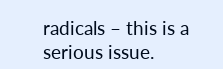radicals – this is a serious issue.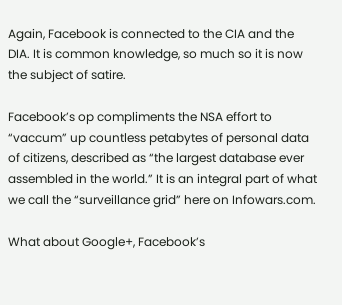Again, Facebook is connected to the CIA and the DIA. It is common knowledge, so much so it is now the subject of satire.

Facebook’s op compliments the NSA effort to “vaccum” up countless petabytes of personal data of citizens, described as “the largest database ever assembled in the world.” It is an integral part of what we call the “surveillance grid” here on Infowars.com.

What about Google+, Facebook’s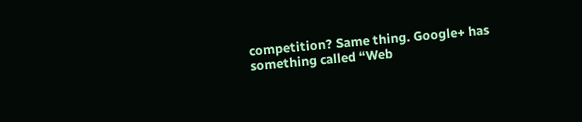competition? Same thing. Google+ has something called “Web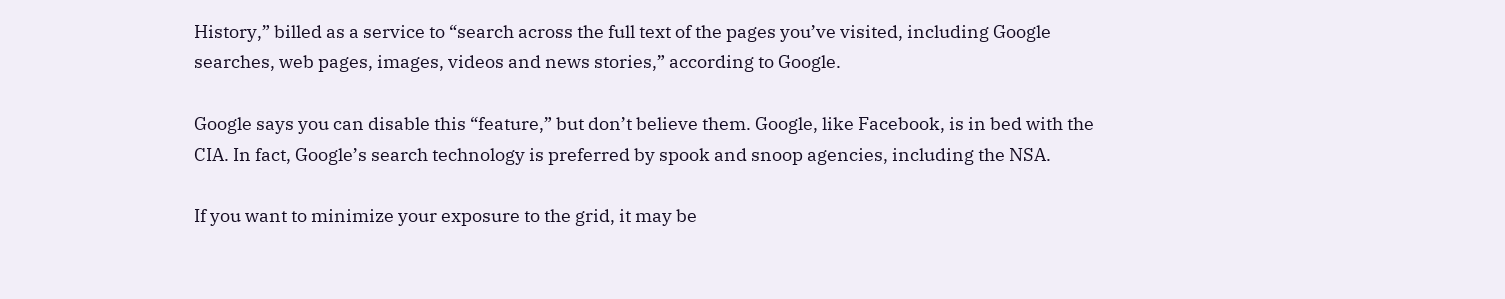History,” billed as a service to “search across the full text of the pages you’ve visited, including Google searches, web pages, images, videos and news stories,” according to Google.

Google says you can disable this “feature,” but don’t believe them. Google, like Facebook, is in bed with the CIA. In fact, Google’s search technology is preferred by spook and snoop agencies, including the NSA.

If you want to minimize your exposure to the grid, it may be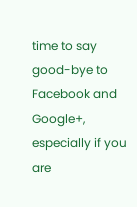time to say good-bye to Facebook and Google+, especially if you are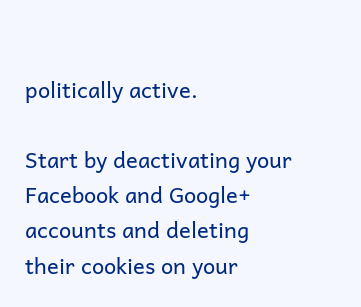politically active.

Start by deactivating your Facebook and Google+ accounts and deleting their cookies on your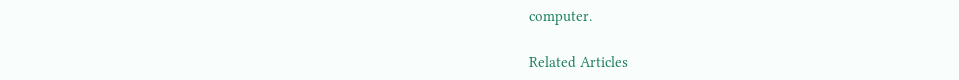computer.

Related Articles